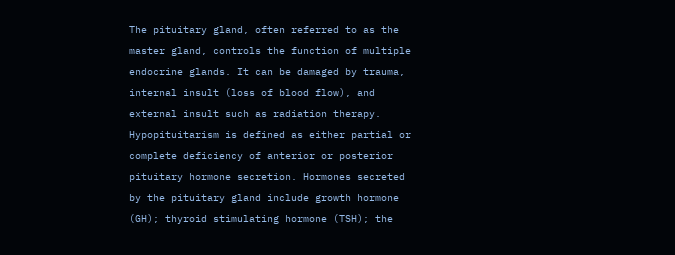The pituitary gland, often referred to as the master gland, controls the function of multiple endocrine glands. It can be damaged by trauma, internal insult (loss of blood flow), and external insult such as radiation therapy. Hypopituitarism is defined as either partial or complete deficiency of anterior or posterior pituitary hormone secretion. Hormones secreted by the pituitary gland include growth hormone (GH); thyroid stimulating hormone (TSH); the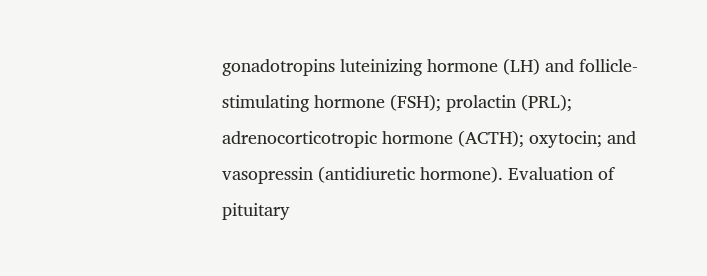gonadotropins luteinizing hormone (LH) and follicle-stimulating hormone (FSH); prolactin (PRL); adrenocorticotropic hormone (ACTH); oxytocin; and vasopressin (antidiuretic hormone). Evaluation of pituitary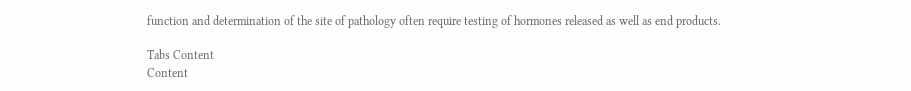function and determination of the site of pathology often require testing of hormones released as well as end products.

Tabs Content
Content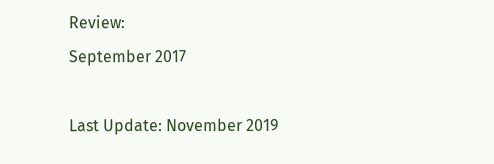Review:
September 2017

Last Update: November 2019